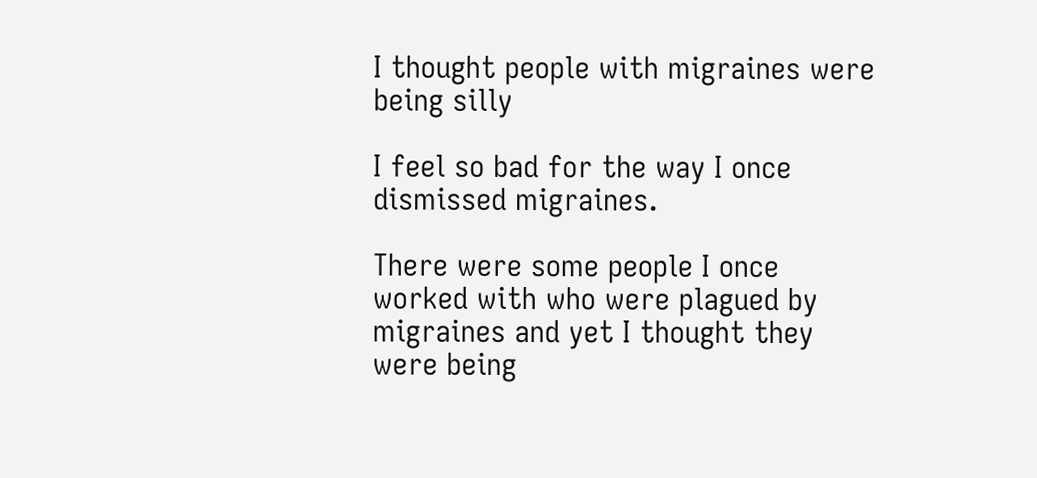I thought people with migraines were being silly

I feel so bad for the way I once dismissed migraines.

There were some people I once worked with who were plagued by migraines and yet I thought they were being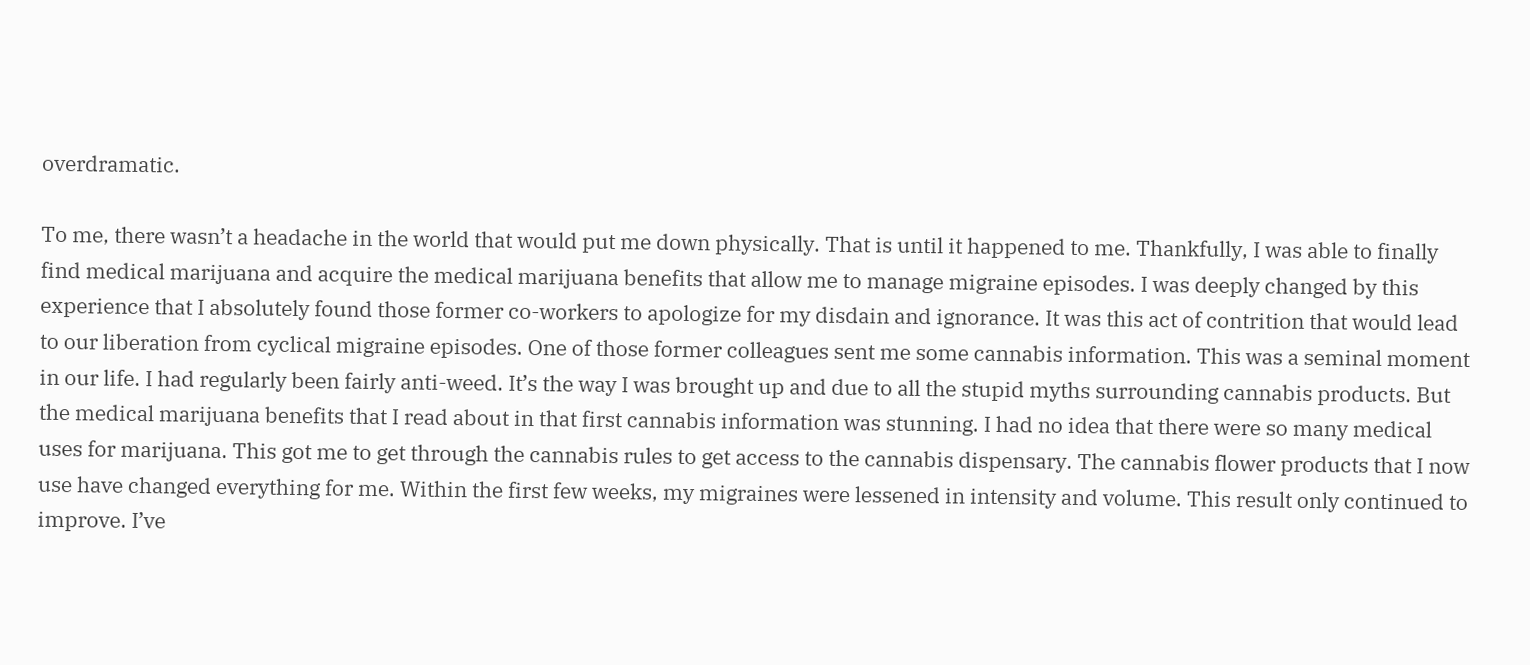overdramatic.

To me, there wasn’t a headache in the world that would put me down physically. That is until it happened to me. Thankfully, I was able to finally find medical marijuana and acquire the medical marijuana benefits that allow me to manage migraine episodes. I was deeply changed by this experience that I absolutely found those former co-workers to apologize for my disdain and ignorance. It was this act of contrition that would lead to our liberation from cyclical migraine episodes. One of those former colleagues sent me some cannabis information. This was a seminal moment in our life. I had regularly been fairly anti-weed. It’s the way I was brought up and due to all the stupid myths surrounding cannabis products. But the medical marijuana benefits that I read about in that first cannabis information was stunning. I had no idea that there were so many medical uses for marijuana. This got me to get through the cannabis rules to get access to the cannabis dispensary. The cannabis flower products that I now use have changed everything for me. Within the first few weeks, my migraines were lessened in intensity and volume. This result only continued to improve. I’ve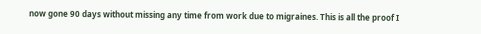now gone 90 days without missing any time from work due to migraines. This is all the proof I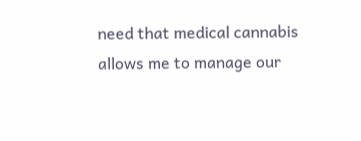need that medical cannabis allows me to manage our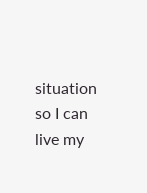situation so I can live my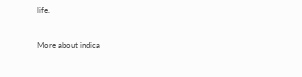life.



More about indica